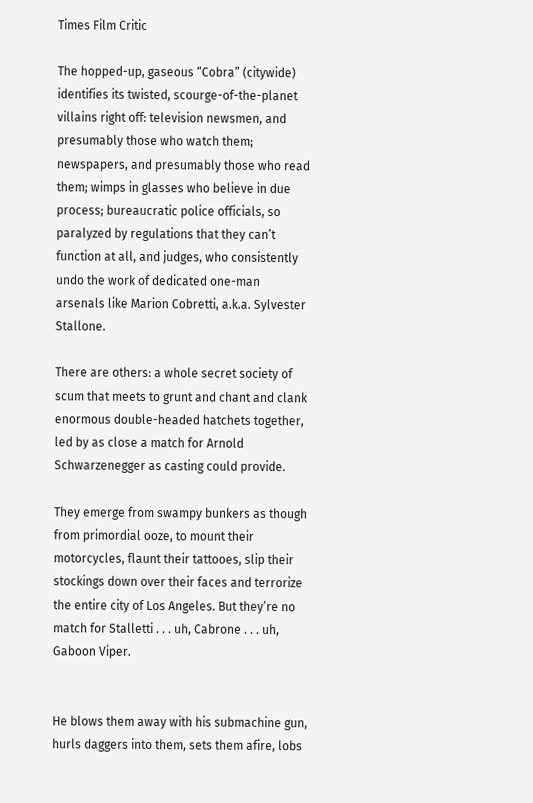Times Film Critic

The hopped-up, gaseous “Cobra” (citywide) identifies its twisted, scourge-of-the-planet villains right off: television newsmen, and presumably those who watch them; newspapers, and presumably those who read them; wimps in glasses who believe in due process; bureaucratic police officials, so paralyzed by regulations that they can’t function at all, and judges, who consistently undo the work of dedicated one-man arsenals like Marion Cobretti, a.k.a. Sylvester Stallone.

There are others: a whole secret society of scum that meets to grunt and chant and clank enormous double-headed hatchets together, led by as close a match for Arnold Schwarzenegger as casting could provide.

They emerge from swampy bunkers as though from primordial ooze, to mount their motorcycles, flaunt their tattooes, slip their stockings down over their faces and terrorize the entire city of Los Angeles. But they’re no match for Stalletti . . . uh, Cabrone . . . uh, Gaboon Viper.


He blows them away with his submachine gun, hurls daggers into them, sets them afire, lobs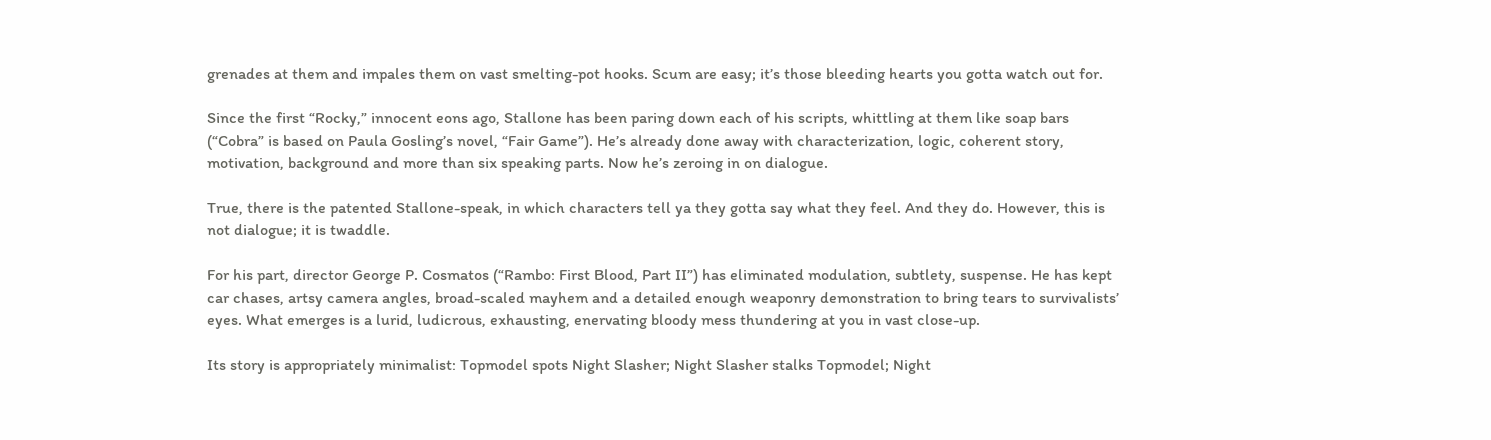grenades at them and impales them on vast smelting-pot hooks. Scum are easy; it’s those bleeding hearts you gotta watch out for.

Since the first “Rocky,” innocent eons ago, Stallone has been paring down each of his scripts, whittling at them like soap bars (“Cobra” is based on Paula Gosling’s novel, “Fair Game”). He’s already done away with characterization, logic, coherent story, motivation, background and more than six speaking parts. Now he’s zeroing in on dialogue.

True, there is the patented Stallone-speak, in which characters tell ya they gotta say what they feel. And they do. However, this is not dialogue; it is twaddle.

For his part, director George P. Cosmatos (“Rambo: First Blood, Part II”) has eliminated modulation, subtlety, suspense. He has kept car chases, artsy camera angles, broad-scaled mayhem and a detailed enough weaponry demonstration to bring tears to survivalists’ eyes. What emerges is a lurid, ludicrous, exhausting, enervating bloody mess thundering at you in vast close-up.

Its story is appropriately minimalist: Topmodel spots Night Slasher; Night Slasher stalks Topmodel; Night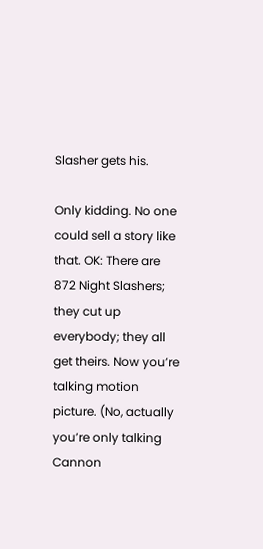Slasher gets his.

Only kidding. No one could sell a story like that. OK: There are 872 Night Slashers; they cut up everybody; they all get theirs. Now you’re talking motion picture. (No, actually you’re only talking Cannon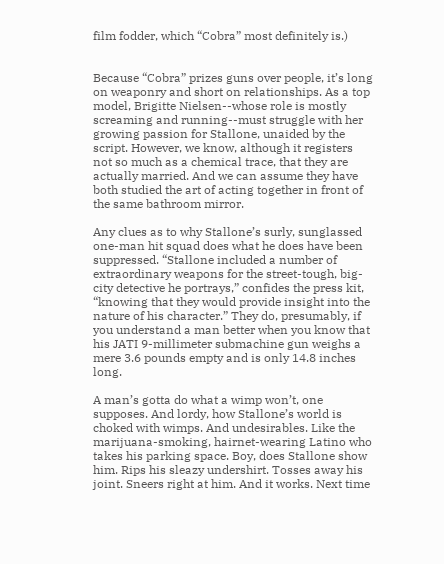film fodder, which “Cobra” most definitely is.)


Because “Cobra” prizes guns over people, it’s long on weaponry and short on relationships. As a top model, Brigitte Nielsen--whose role is mostly screaming and running--must struggle with her growing passion for Stallone, unaided by the script. However, we know, although it registers not so much as a chemical trace, that they are actually married. And we can assume they have both studied the art of acting together in front of the same bathroom mirror.

Any clues as to why Stallone’s surly, sunglassed one-man hit squad does what he does have been suppressed. “Stallone included a number of extraordinary weapons for the street-tough, big-city detective he portrays,” confides the press kit, “knowing that they would provide insight into the nature of his character.” They do, presumably, if you understand a man better when you know that his JATI 9-millimeter submachine gun weighs a mere 3.6 pounds empty and is only 14.8 inches long.

A man’s gotta do what a wimp won’t, one supposes. And lordy, how Stallone’s world is choked with wimps. And undesirables. Like the marijuana-smoking, hairnet-wearing Latino who takes his parking space. Boy, does Stallone show him. Rips his sleazy undershirt. Tosses away his joint. Sneers right at him. And it works. Next time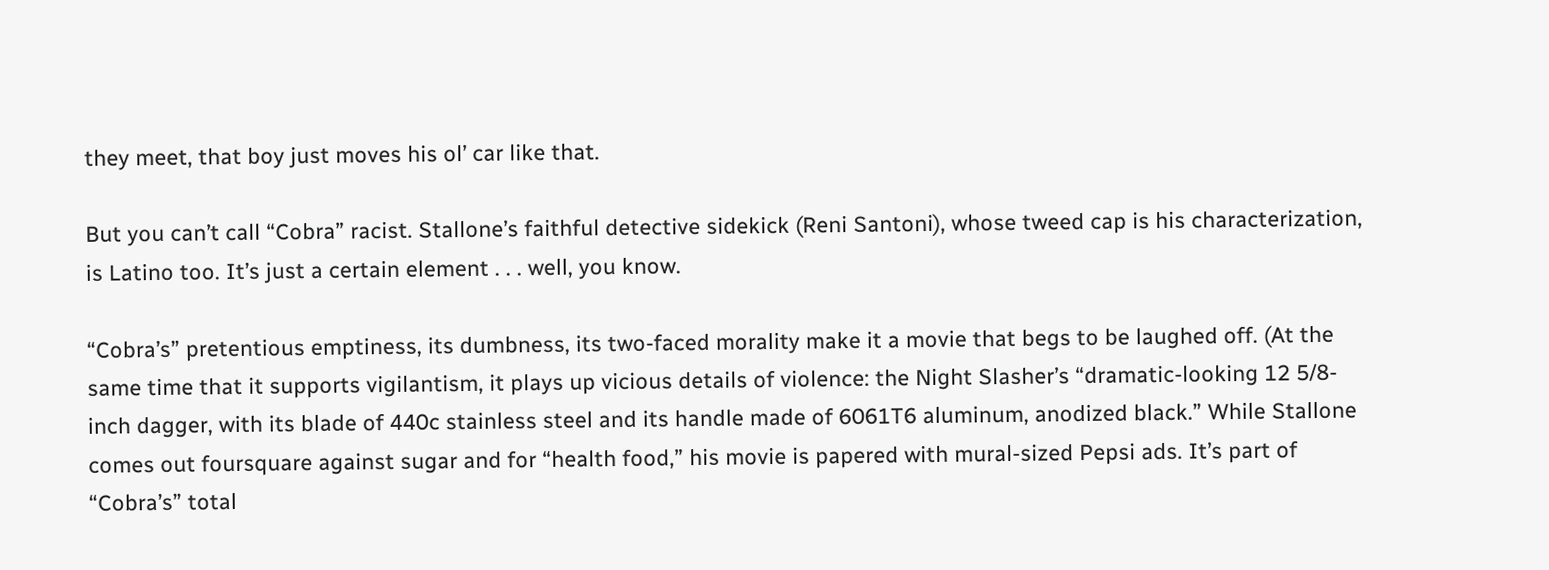they meet, that boy just moves his ol’ car like that.

But you can’t call “Cobra” racist. Stallone’s faithful detective sidekick (Reni Santoni), whose tweed cap is his characterization, is Latino too. It’s just a certain element . . . well, you know.

“Cobra’s” pretentious emptiness, its dumbness, its two-faced morality make it a movie that begs to be laughed off. (At the same time that it supports vigilantism, it plays up vicious details of violence: the Night Slasher’s “dramatic-looking 12 5/8-inch dagger, with its blade of 440c stainless steel and its handle made of 6061T6 aluminum, anodized black.” While Stallone comes out foursquare against sugar and for “health food,” his movie is papered with mural-sized Pepsi ads. It’s part of “Cobra’s” total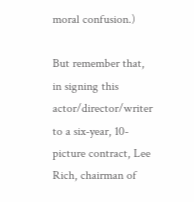moral confusion.)

But remember that, in signing this actor/director/writer to a six-year, 10-picture contract, Lee Rich, chairman of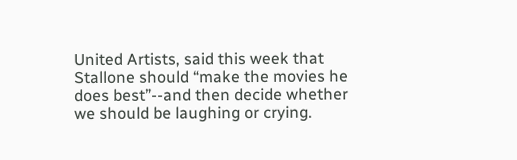United Artists, said this week that Stallone should “make the movies he does best”--and then decide whether we should be laughing or crying.